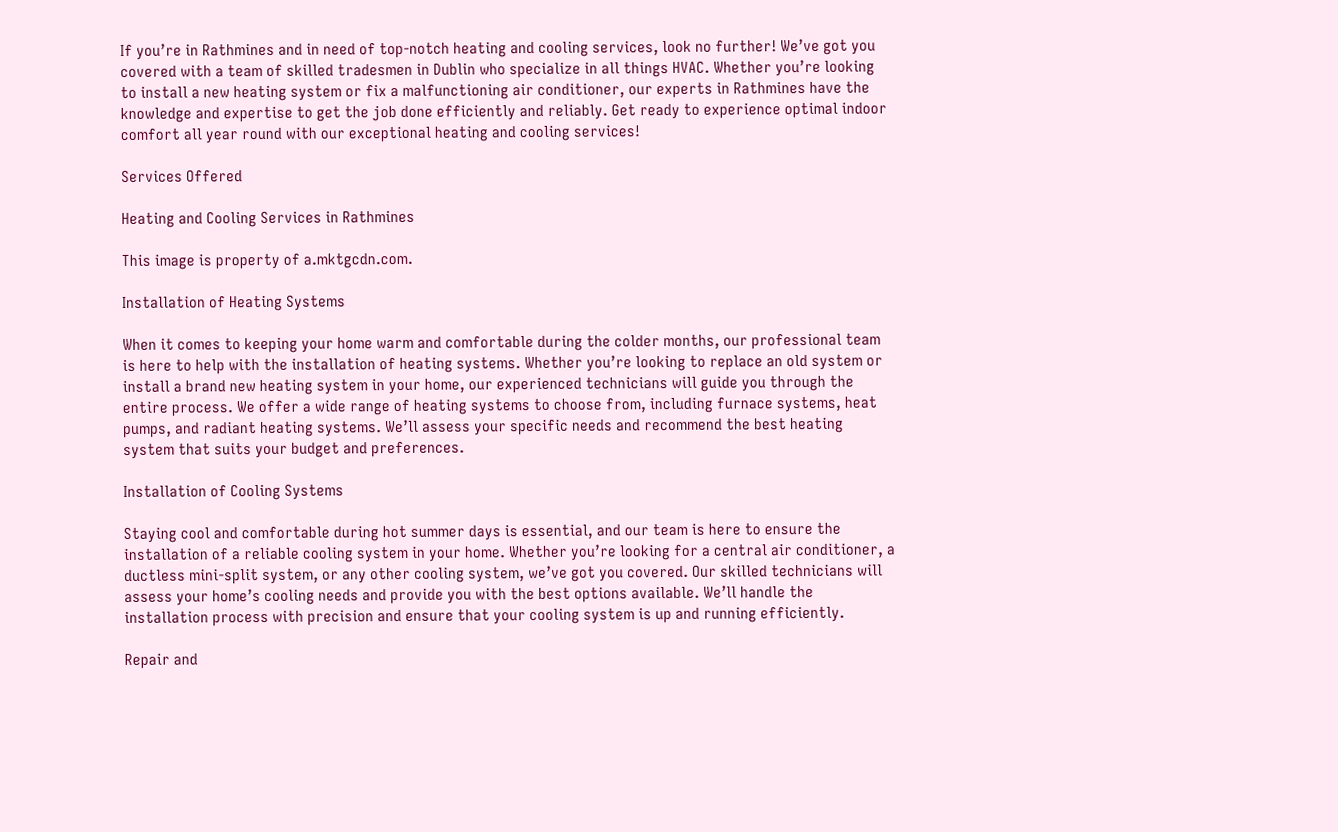If you’re in Rathmines and in need of top-notch heating and cooling services, look no further! We’ve got you covered with a team of skilled tradesmen in Dublin who specialize in all things HVAC. Whether you’re looking to install a new heating system or fix a malfunctioning air conditioner, our experts in Rathmines have the knowledge and expertise to get the job done efficiently and reliably. Get ready to experience optimal indoor comfort all year round with our exceptional heating and cooling services!

Services Offered

Heating and Cooling Services in Rathmines

This image is property of a.mktgcdn.com.

Installation of Heating Systems

When it comes to keeping your home warm and comfortable during the colder months, our professional team is here to help with the installation of heating systems. Whether you’re looking to replace an old system or install a brand new heating system in your home, our experienced technicians will guide you through the entire process. We offer a wide range of heating systems to choose from, including furnace systems, heat pumps, and radiant heating systems. We’ll assess your specific needs and recommend the best heating system that suits your budget and preferences.

Installation of Cooling Systems

Staying cool and comfortable during hot summer days is essential, and our team is here to ensure the installation of a reliable cooling system in your home. Whether you’re looking for a central air conditioner, a ductless mini-split system, or any other cooling system, we’ve got you covered. Our skilled technicians will assess your home’s cooling needs and provide you with the best options available. We’ll handle the installation process with precision and ensure that your cooling system is up and running efficiently.

Repair and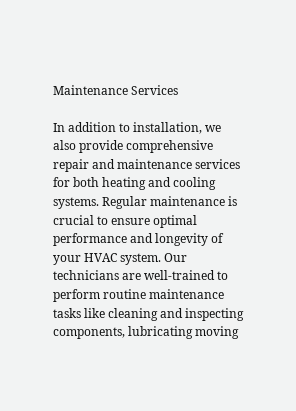Maintenance Services

In addition to installation, we also provide comprehensive repair and maintenance services for both heating and cooling systems. Regular maintenance is crucial to ensure optimal performance and longevity of your HVAC system. Our technicians are well-trained to perform routine maintenance tasks like cleaning and inspecting components, lubricating moving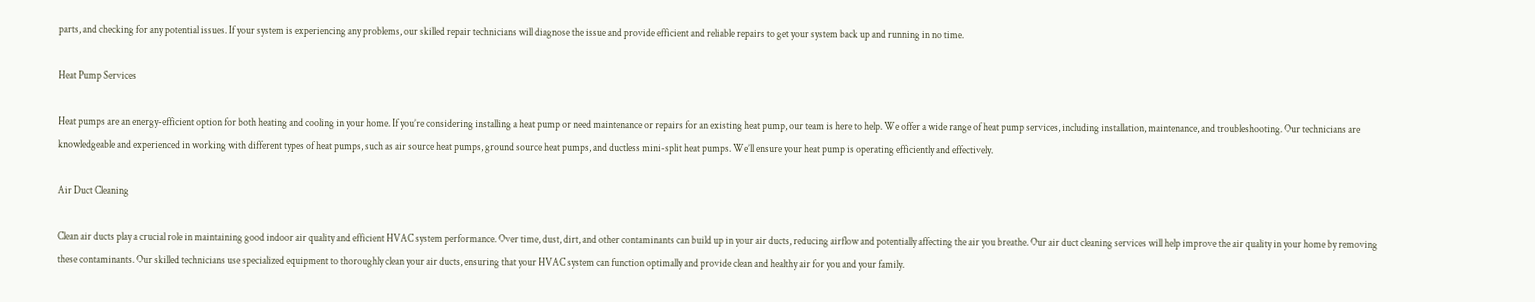parts, and checking for any potential issues. If your system is experiencing any problems, our skilled repair technicians will diagnose the issue and provide efficient and reliable repairs to get your system back up and running in no time.

Heat Pump Services

Heat pumps are an energy-efficient option for both heating and cooling in your home. If you’re considering installing a heat pump or need maintenance or repairs for an existing heat pump, our team is here to help. We offer a wide range of heat pump services, including installation, maintenance, and troubleshooting. Our technicians are knowledgeable and experienced in working with different types of heat pumps, such as air source heat pumps, ground source heat pumps, and ductless mini-split heat pumps. We’ll ensure your heat pump is operating efficiently and effectively.

Air Duct Cleaning

Clean air ducts play a crucial role in maintaining good indoor air quality and efficient HVAC system performance. Over time, dust, dirt, and other contaminants can build up in your air ducts, reducing airflow and potentially affecting the air you breathe. Our air duct cleaning services will help improve the air quality in your home by removing these contaminants. Our skilled technicians use specialized equipment to thoroughly clean your air ducts, ensuring that your HVAC system can function optimally and provide clean and healthy air for you and your family.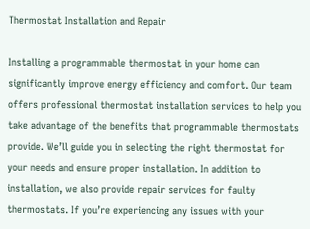Thermostat Installation and Repair

Installing a programmable thermostat in your home can significantly improve energy efficiency and comfort. Our team offers professional thermostat installation services to help you take advantage of the benefits that programmable thermostats provide. We’ll guide you in selecting the right thermostat for your needs and ensure proper installation. In addition to installation, we also provide repair services for faulty thermostats. If you’re experiencing any issues with your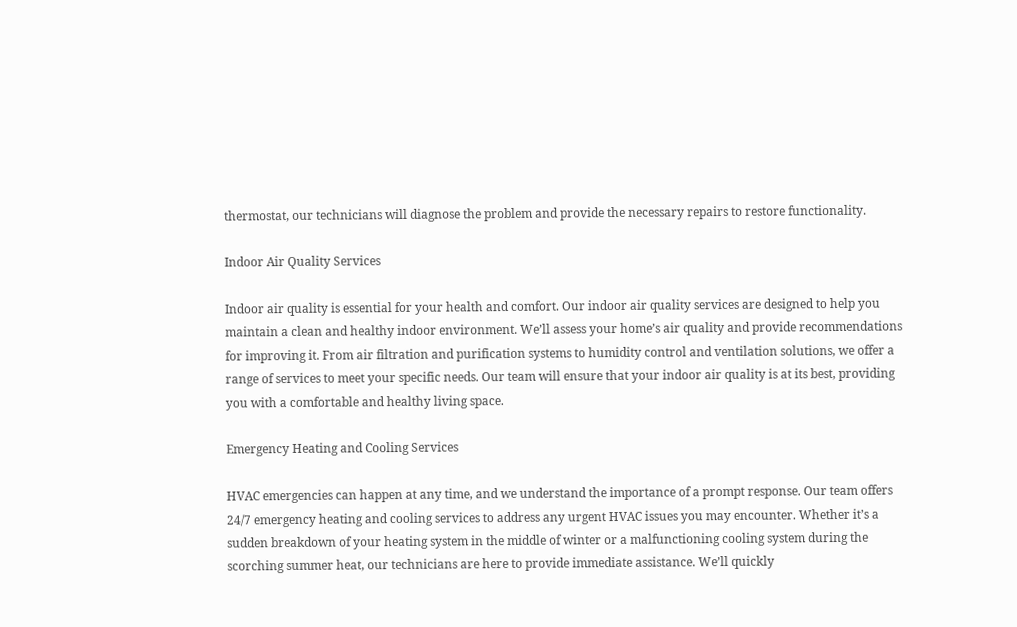thermostat, our technicians will diagnose the problem and provide the necessary repairs to restore functionality.

Indoor Air Quality Services

Indoor air quality is essential for your health and comfort. Our indoor air quality services are designed to help you maintain a clean and healthy indoor environment. We’ll assess your home’s air quality and provide recommendations for improving it. From air filtration and purification systems to humidity control and ventilation solutions, we offer a range of services to meet your specific needs. Our team will ensure that your indoor air quality is at its best, providing you with a comfortable and healthy living space.

Emergency Heating and Cooling Services

HVAC emergencies can happen at any time, and we understand the importance of a prompt response. Our team offers 24/7 emergency heating and cooling services to address any urgent HVAC issues you may encounter. Whether it’s a sudden breakdown of your heating system in the middle of winter or a malfunctioning cooling system during the scorching summer heat, our technicians are here to provide immediate assistance. We’ll quickly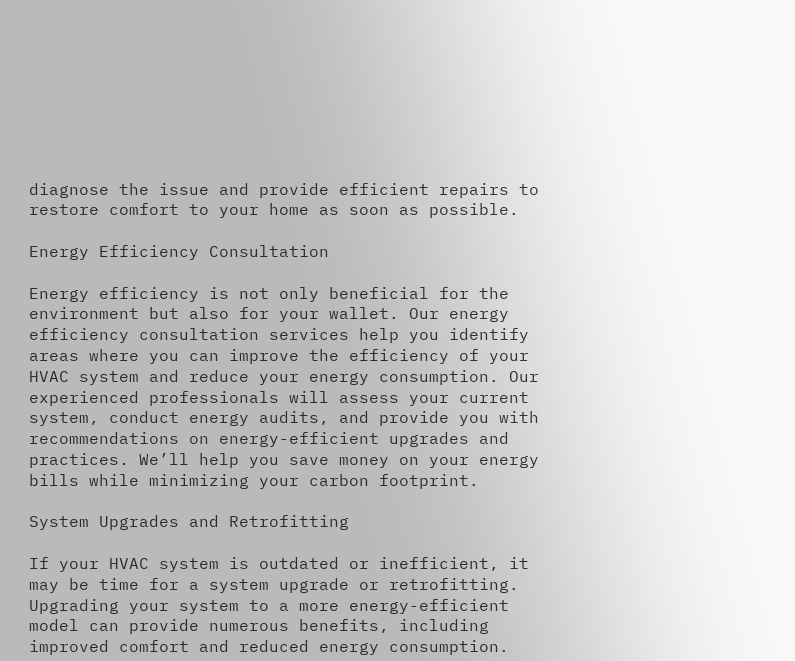diagnose the issue and provide efficient repairs to restore comfort to your home as soon as possible.

Energy Efficiency Consultation

Energy efficiency is not only beneficial for the environment but also for your wallet. Our energy efficiency consultation services help you identify areas where you can improve the efficiency of your HVAC system and reduce your energy consumption. Our experienced professionals will assess your current system, conduct energy audits, and provide you with recommendations on energy-efficient upgrades and practices. We’ll help you save money on your energy bills while minimizing your carbon footprint.

System Upgrades and Retrofitting

If your HVAC system is outdated or inefficient, it may be time for a system upgrade or retrofitting. Upgrading your system to a more energy-efficient model can provide numerous benefits, including improved comfort and reduced energy consumption.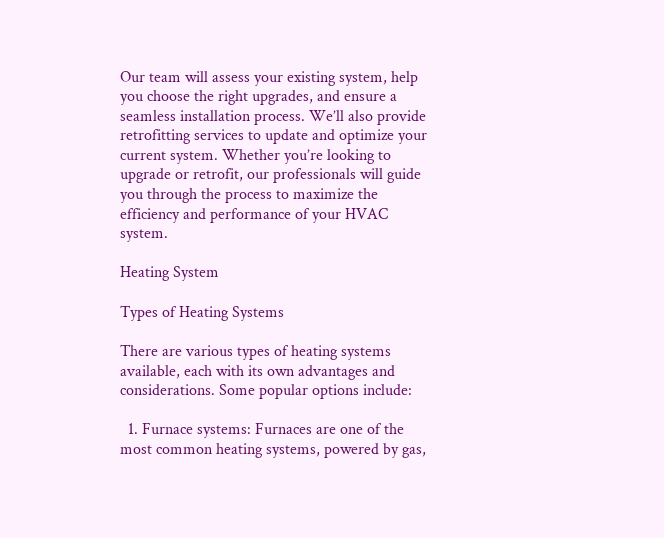Our team will assess your existing system, help you choose the right upgrades, and ensure a seamless installation process. We’ll also provide retrofitting services to update and optimize your current system. Whether you’re looking to upgrade or retrofit, our professionals will guide you through the process to maximize the efficiency and performance of your HVAC system.

Heating System

Types of Heating Systems

There are various types of heating systems available, each with its own advantages and considerations. Some popular options include:

  1. Furnace systems: Furnaces are one of the most common heating systems, powered by gas,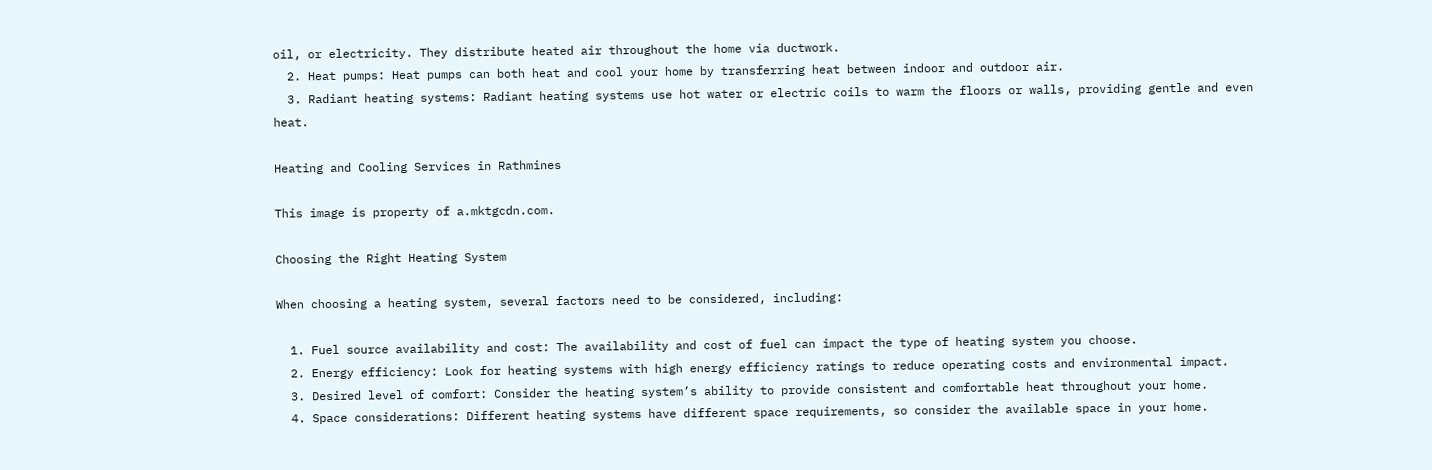oil, or electricity. They distribute heated air throughout the home via ductwork.
  2. Heat pumps: Heat pumps can both heat and cool your home by transferring heat between indoor and outdoor air.
  3. Radiant heating systems: Radiant heating systems use hot water or electric coils to warm the floors or walls, providing gentle and even heat.

Heating and Cooling Services in Rathmines

This image is property of a.mktgcdn.com.

Choosing the Right Heating System

When choosing a heating system, several factors need to be considered, including:

  1. Fuel source availability and cost: The availability and cost of fuel can impact the type of heating system you choose.
  2. Energy efficiency: Look for heating systems with high energy efficiency ratings to reduce operating costs and environmental impact.
  3. Desired level of comfort: Consider the heating system’s ability to provide consistent and comfortable heat throughout your home.
  4. Space considerations: Different heating systems have different space requirements, so consider the available space in your home.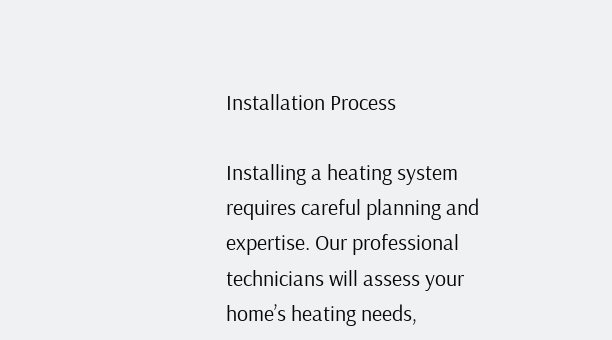Installation Process

Installing a heating system requires careful planning and expertise. Our professional technicians will assess your home’s heating needs,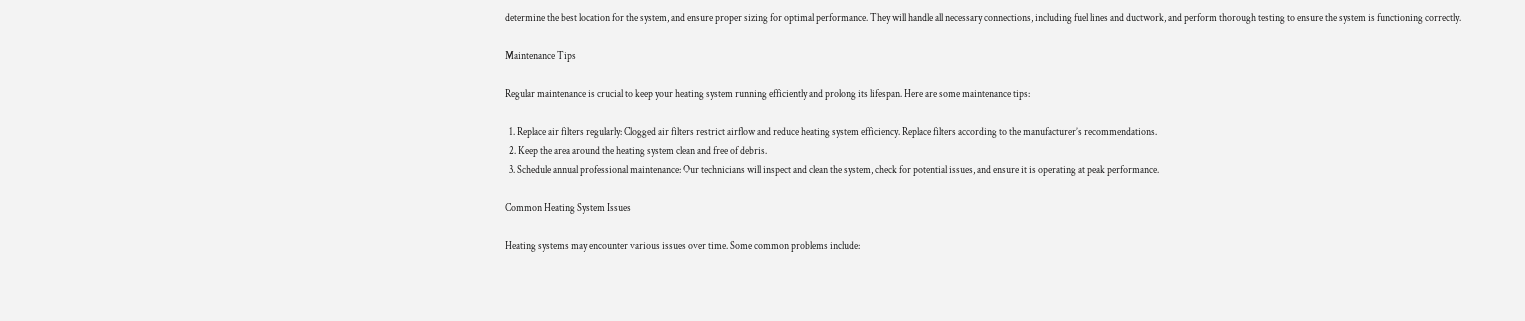determine the best location for the system, and ensure proper sizing for optimal performance. They will handle all necessary connections, including fuel lines and ductwork, and perform thorough testing to ensure the system is functioning correctly.

Maintenance Tips

Regular maintenance is crucial to keep your heating system running efficiently and prolong its lifespan. Here are some maintenance tips:

  1. Replace air filters regularly: Clogged air filters restrict airflow and reduce heating system efficiency. Replace filters according to the manufacturer’s recommendations.
  2. Keep the area around the heating system clean and free of debris.
  3. Schedule annual professional maintenance: Our technicians will inspect and clean the system, check for potential issues, and ensure it is operating at peak performance.

Common Heating System Issues

Heating systems may encounter various issues over time. Some common problems include: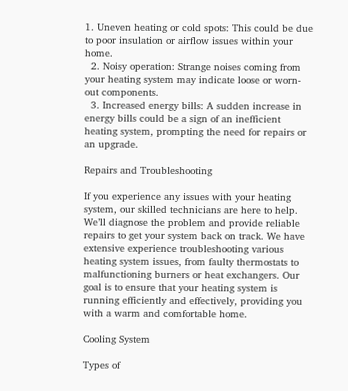1. Uneven heating or cold spots: This could be due to poor insulation or airflow issues within your home.
  2. Noisy operation: Strange noises coming from your heating system may indicate loose or worn-out components.
  3. Increased energy bills: A sudden increase in energy bills could be a sign of an inefficient heating system, prompting the need for repairs or an upgrade.

Repairs and Troubleshooting

If you experience any issues with your heating system, our skilled technicians are here to help. We’ll diagnose the problem and provide reliable repairs to get your system back on track. We have extensive experience troubleshooting various heating system issues, from faulty thermostats to malfunctioning burners or heat exchangers. Our goal is to ensure that your heating system is running efficiently and effectively, providing you with a warm and comfortable home.

Cooling System

Types of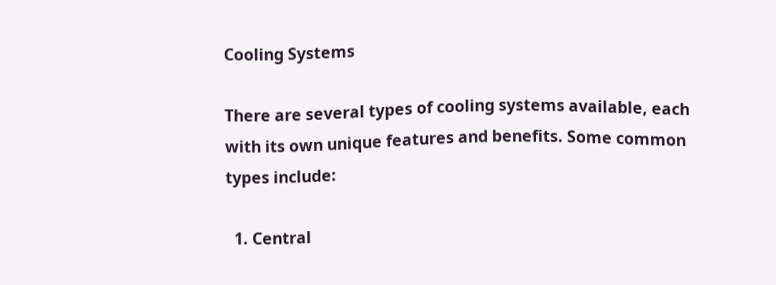Cooling Systems

There are several types of cooling systems available, each with its own unique features and benefits. Some common types include:

  1. Central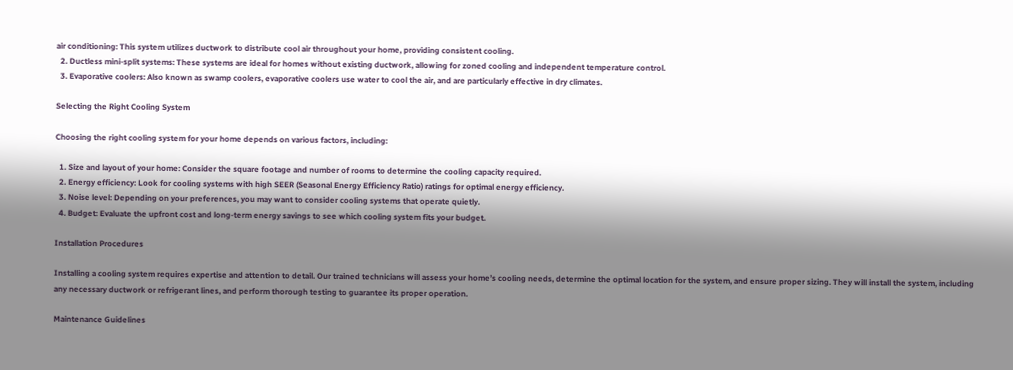air conditioning: This system utilizes ductwork to distribute cool air throughout your home, providing consistent cooling.
  2. Ductless mini-split systems: These systems are ideal for homes without existing ductwork, allowing for zoned cooling and independent temperature control.
  3. Evaporative coolers: Also known as swamp coolers, evaporative coolers use water to cool the air, and are particularly effective in dry climates.

Selecting the Right Cooling System

Choosing the right cooling system for your home depends on various factors, including:

  1. Size and layout of your home: Consider the square footage and number of rooms to determine the cooling capacity required.
  2. Energy efficiency: Look for cooling systems with high SEER (Seasonal Energy Efficiency Ratio) ratings for optimal energy efficiency.
  3. Noise level: Depending on your preferences, you may want to consider cooling systems that operate quietly.
  4. Budget: Evaluate the upfront cost and long-term energy savings to see which cooling system fits your budget.

Installation Procedures

Installing a cooling system requires expertise and attention to detail. Our trained technicians will assess your home’s cooling needs, determine the optimal location for the system, and ensure proper sizing. They will install the system, including any necessary ductwork or refrigerant lines, and perform thorough testing to guarantee its proper operation.

Maintenance Guidelines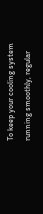To keep your cooling system running smoothly, regular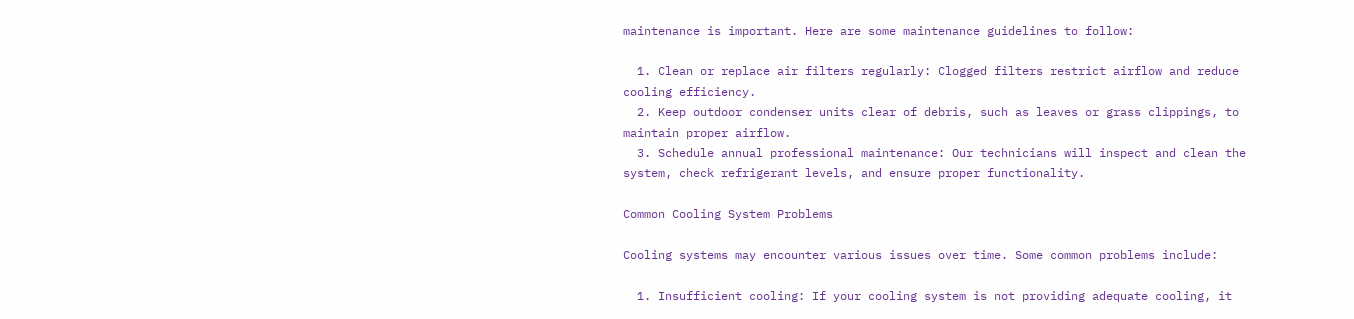maintenance is important. Here are some maintenance guidelines to follow:

  1. Clean or replace air filters regularly: Clogged filters restrict airflow and reduce cooling efficiency.
  2. Keep outdoor condenser units clear of debris, such as leaves or grass clippings, to maintain proper airflow.
  3. Schedule annual professional maintenance: Our technicians will inspect and clean the system, check refrigerant levels, and ensure proper functionality.

Common Cooling System Problems

Cooling systems may encounter various issues over time. Some common problems include:

  1. Insufficient cooling: If your cooling system is not providing adequate cooling, it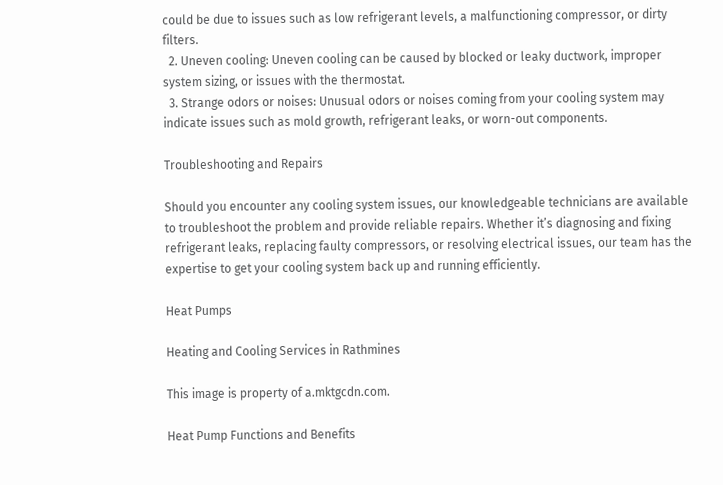could be due to issues such as low refrigerant levels, a malfunctioning compressor, or dirty filters.
  2. Uneven cooling: Uneven cooling can be caused by blocked or leaky ductwork, improper system sizing, or issues with the thermostat.
  3. Strange odors or noises: Unusual odors or noises coming from your cooling system may indicate issues such as mold growth, refrigerant leaks, or worn-out components.

Troubleshooting and Repairs

Should you encounter any cooling system issues, our knowledgeable technicians are available to troubleshoot the problem and provide reliable repairs. Whether it’s diagnosing and fixing refrigerant leaks, replacing faulty compressors, or resolving electrical issues, our team has the expertise to get your cooling system back up and running efficiently.

Heat Pumps

Heating and Cooling Services in Rathmines

This image is property of a.mktgcdn.com.

Heat Pump Functions and Benefits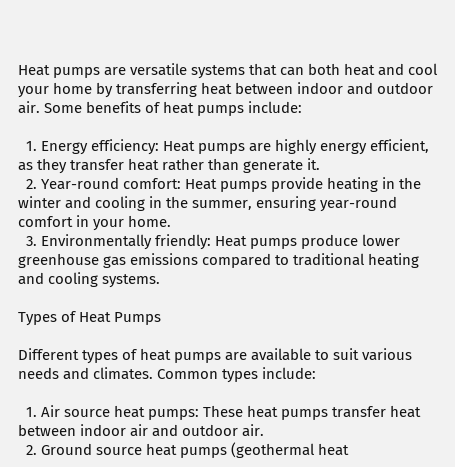Heat pumps are versatile systems that can both heat and cool your home by transferring heat between indoor and outdoor air. Some benefits of heat pumps include:

  1. Energy efficiency: Heat pumps are highly energy efficient, as they transfer heat rather than generate it.
  2. Year-round comfort: Heat pumps provide heating in the winter and cooling in the summer, ensuring year-round comfort in your home.
  3. Environmentally friendly: Heat pumps produce lower greenhouse gas emissions compared to traditional heating and cooling systems.

Types of Heat Pumps

Different types of heat pumps are available to suit various needs and climates. Common types include:

  1. Air source heat pumps: These heat pumps transfer heat between indoor air and outdoor air.
  2. Ground source heat pumps (geothermal heat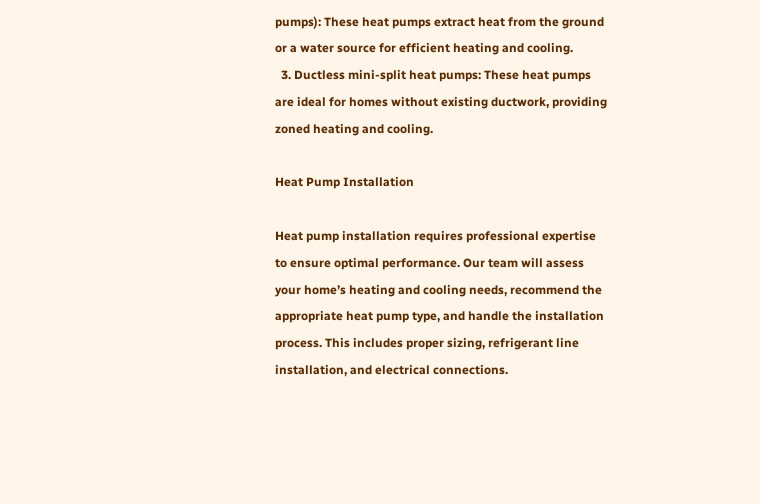pumps): These heat pumps extract heat from the ground or a water source for efficient heating and cooling.
  3. Ductless mini-split heat pumps: These heat pumps are ideal for homes without existing ductwork, providing zoned heating and cooling.

Heat Pump Installation

Heat pump installation requires professional expertise to ensure optimal performance. Our team will assess your home’s heating and cooling needs, recommend the appropriate heat pump type, and handle the installation process. This includes proper sizing, refrigerant line installation, and electrical connections.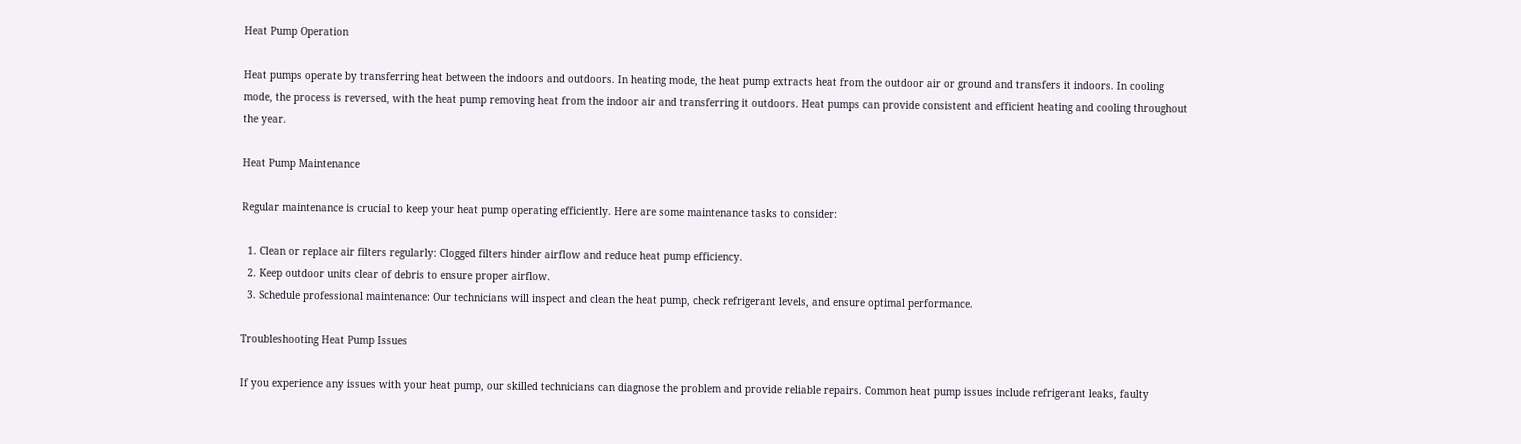Heat Pump Operation

Heat pumps operate by transferring heat between the indoors and outdoors. In heating mode, the heat pump extracts heat from the outdoor air or ground and transfers it indoors. In cooling mode, the process is reversed, with the heat pump removing heat from the indoor air and transferring it outdoors. Heat pumps can provide consistent and efficient heating and cooling throughout the year.

Heat Pump Maintenance

Regular maintenance is crucial to keep your heat pump operating efficiently. Here are some maintenance tasks to consider:

  1. Clean or replace air filters regularly: Clogged filters hinder airflow and reduce heat pump efficiency.
  2. Keep outdoor units clear of debris to ensure proper airflow.
  3. Schedule professional maintenance: Our technicians will inspect and clean the heat pump, check refrigerant levels, and ensure optimal performance.

Troubleshooting Heat Pump Issues

If you experience any issues with your heat pump, our skilled technicians can diagnose the problem and provide reliable repairs. Common heat pump issues include refrigerant leaks, faulty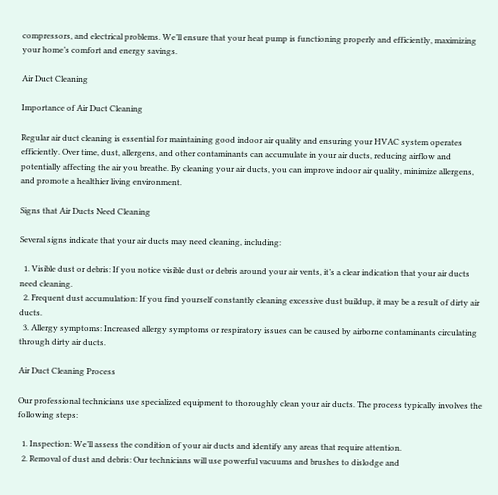compressors, and electrical problems. We’ll ensure that your heat pump is functioning properly and efficiently, maximizing your home’s comfort and energy savings.

Air Duct Cleaning

Importance of Air Duct Cleaning

Regular air duct cleaning is essential for maintaining good indoor air quality and ensuring your HVAC system operates efficiently. Over time, dust, allergens, and other contaminants can accumulate in your air ducts, reducing airflow and potentially affecting the air you breathe. By cleaning your air ducts, you can improve indoor air quality, minimize allergens, and promote a healthier living environment.

Signs that Air Ducts Need Cleaning

Several signs indicate that your air ducts may need cleaning, including:

  1. Visible dust or debris: If you notice visible dust or debris around your air vents, it’s a clear indication that your air ducts need cleaning.
  2. Frequent dust accumulation: If you find yourself constantly cleaning excessive dust buildup, it may be a result of dirty air ducts.
  3. Allergy symptoms: Increased allergy symptoms or respiratory issues can be caused by airborne contaminants circulating through dirty air ducts.

Air Duct Cleaning Process

Our professional technicians use specialized equipment to thoroughly clean your air ducts. The process typically involves the following steps:

  1. Inspection: We’ll assess the condition of your air ducts and identify any areas that require attention.
  2. Removal of dust and debris: Our technicians will use powerful vacuums and brushes to dislodge and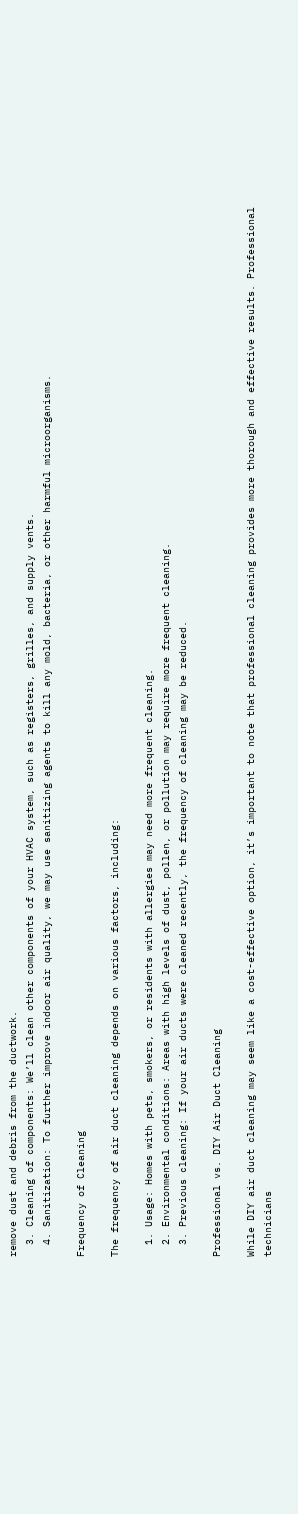remove dust and debris from the ductwork.
  3. Cleaning of components: We’ll clean other components of your HVAC system, such as registers, grilles, and supply vents.
  4. Sanitization: To further improve indoor air quality, we may use sanitizing agents to kill any mold, bacteria, or other harmful microorganisms.

Frequency of Cleaning

The frequency of air duct cleaning depends on various factors, including:

  1. Usage: Homes with pets, smokers, or residents with allergies may need more frequent cleaning.
  2. Environmental conditions: Areas with high levels of dust, pollen, or pollution may require more frequent cleaning.
  3. Previous cleaning: If your air ducts were cleaned recently, the frequency of cleaning may be reduced.

Professional vs. DIY Air Duct Cleaning

While DIY air duct cleaning may seem like a cost-effective option, it’s important to note that professional cleaning provides more thorough and effective results. Professional technicians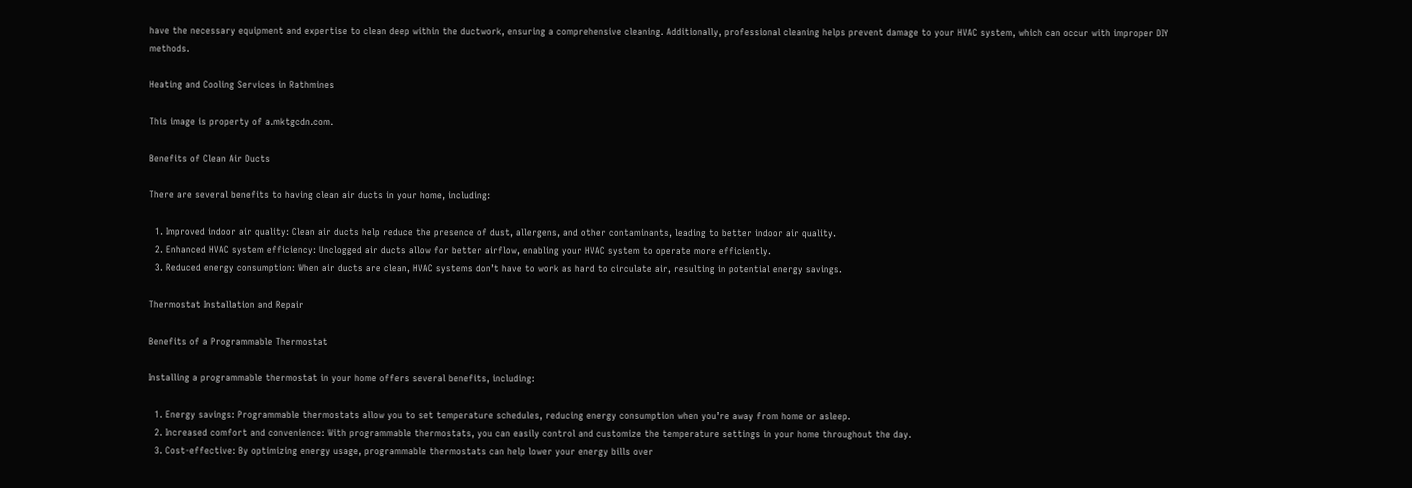have the necessary equipment and expertise to clean deep within the ductwork, ensuring a comprehensive cleaning. Additionally, professional cleaning helps prevent damage to your HVAC system, which can occur with improper DIY methods.

Heating and Cooling Services in Rathmines

This image is property of a.mktgcdn.com.

Benefits of Clean Air Ducts

There are several benefits to having clean air ducts in your home, including:

  1. Improved indoor air quality: Clean air ducts help reduce the presence of dust, allergens, and other contaminants, leading to better indoor air quality.
  2. Enhanced HVAC system efficiency: Unclogged air ducts allow for better airflow, enabling your HVAC system to operate more efficiently.
  3. Reduced energy consumption: When air ducts are clean, HVAC systems don’t have to work as hard to circulate air, resulting in potential energy savings.

Thermostat Installation and Repair

Benefits of a Programmable Thermostat

Installing a programmable thermostat in your home offers several benefits, including:

  1. Energy savings: Programmable thermostats allow you to set temperature schedules, reducing energy consumption when you’re away from home or asleep.
  2. Increased comfort and convenience: With programmable thermostats, you can easily control and customize the temperature settings in your home throughout the day.
  3. Cost-effective: By optimizing energy usage, programmable thermostats can help lower your energy bills over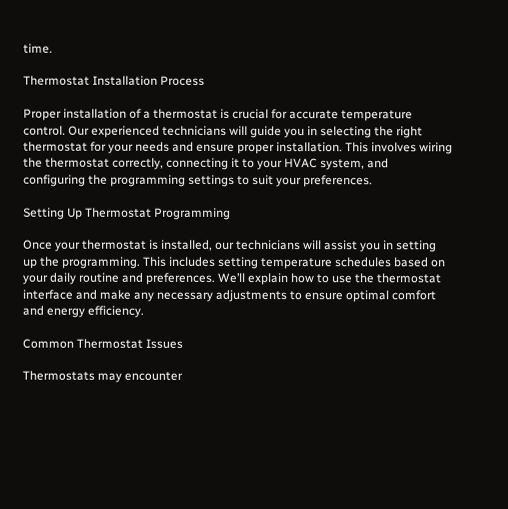time.

Thermostat Installation Process

Proper installation of a thermostat is crucial for accurate temperature control. Our experienced technicians will guide you in selecting the right thermostat for your needs and ensure proper installation. This involves wiring the thermostat correctly, connecting it to your HVAC system, and configuring the programming settings to suit your preferences.

Setting Up Thermostat Programming

Once your thermostat is installed, our technicians will assist you in setting up the programming. This includes setting temperature schedules based on your daily routine and preferences. We’ll explain how to use the thermostat interface and make any necessary adjustments to ensure optimal comfort and energy efficiency.

Common Thermostat Issues

Thermostats may encounter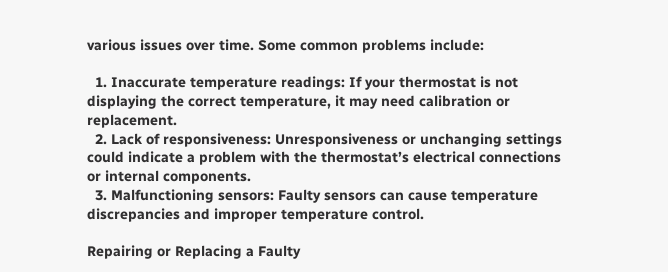various issues over time. Some common problems include:

  1. Inaccurate temperature readings: If your thermostat is not displaying the correct temperature, it may need calibration or replacement.
  2. Lack of responsiveness: Unresponsiveness or unchanging settings could indicate a problem with the thermostat’s electrical connections or internal components.
  3. Malfunctioning sensors: Faulty sensors can cause temperature discrepancies and improper temperature control.

Repairing or Replacing a Faulty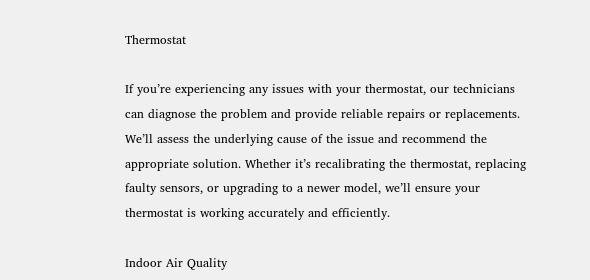Thermostat

If you’re experiencing any issues with your thermostat, our technicians can diagnose the problem and provide reliable repairs or replacements. We’ll assess the underlying cause of the issue and recommend the appropriate solution. Whether it’s recalibrating the thermostat, replacing faulty sensors, or upgrading to a newer model, we’ll ensure your thermostat is working accurately and efficiently.

Indoor Air Quality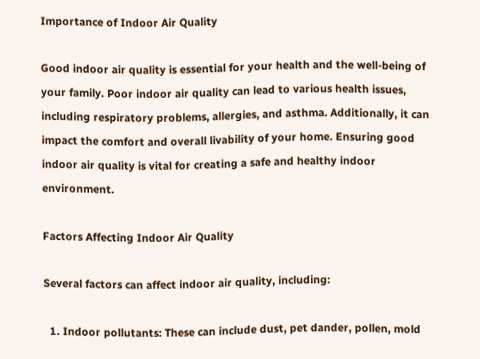Importance of Indoor Air Quality

Good indoor air quality is essential for your health and the well-being of your family. Poor indoor air quality can lead to various health issues, including respiratory problems, allergies, and asthma. Additionally, it can impact the comfort and overall livability of your home. Ensuring good indoor air quality is vital for creating a safe and healthy indoor environment.

Factors Affecting Indoor Air Quality

Several factors can affect indoor air quality, including:

  1. Indoor pollutants: These can include dust, pet dander, pollen, mold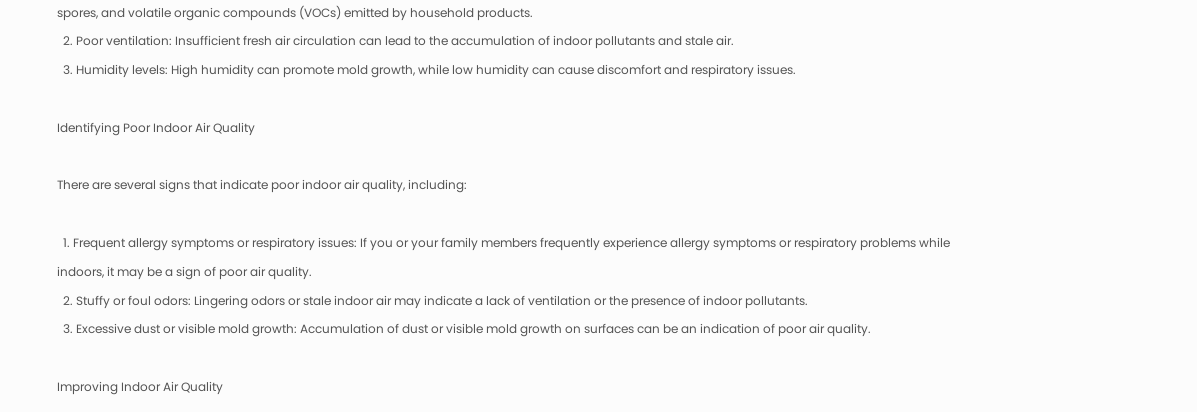spores, and volatile organic compounds (VOCs) emitted by household products.
  2. Poor ventilation: Insufficient fresh air circulation can lead to the accumulation of indoor pollutants and stale air.
  3. Humidity levels: High humidity can promote mold growth, while low humidity can cause discomfort and respiratory issues.

Identifying Poor Indoor Air Quality

There are several signs that indicate poor indoor air quality, including:

  1. Frequent allergy symptoms or respiratory issues: If you or your family members frequently experience allergy symptoms or respiratory problems while indoors, it may be a sign of poor air quality.
  2. Stuffy or foul odors: Lingering odors or stale indoor air may indicate a lack of ventilation or the presence of indoor pollutants.
  3. Excessive dust or visible mold growth: Accumulation of dust or visible mold growth on surfaces can be an indication of poor air quality.

Improving Indoor Air Quality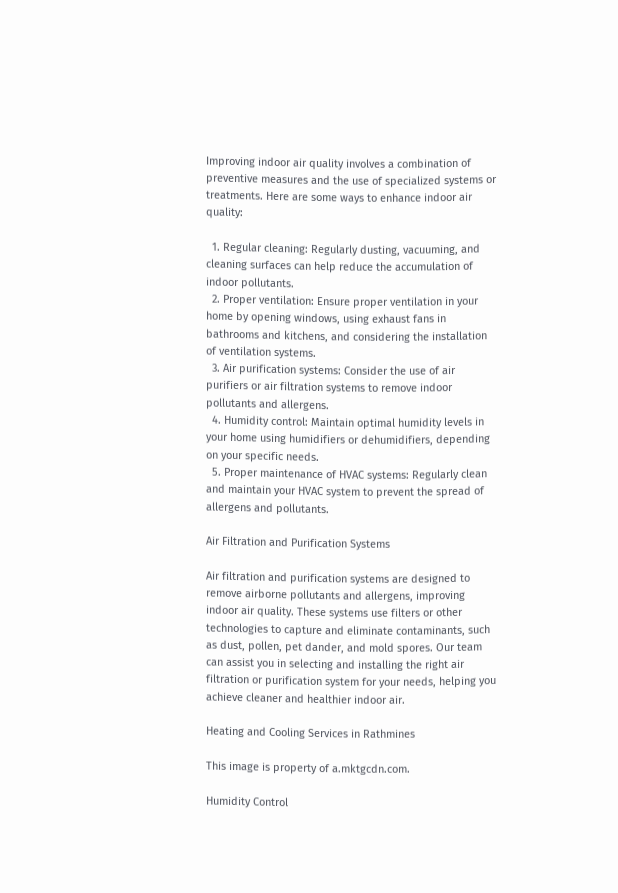Improving indoor air quality involves a combination of preventive measures and the use of specialized systems or treatments. Here are some ways to enhance indoor air quality:

  1. Regular cleaning: Regularly dusting, vacuuming, and cleaning surfaces can help reduce the accumulation of indoor pollutants.
  2. Proper ventilation: Ensure proper ventilation in your home by opening windows, using exhaust fans in bathrooms and kitchens, and considering the installation of ventilation systems.
  3. Air purification systems: Consider the use of air purifiers or air filtration systems to remove indoor pollutants and allergens.
  4. Humidity control: Maintain optimal humidity levels in your home using humidifiers or dehumidifiers, depending on your specific needs.
  5. Proper maintenance of HVAC systems: Regularly clean and maintain your HVAC system to prevent the spread of allergens and pollutants.

Air Filtration and Purification Systems

Air filtration and purification systems are designed to remove airborne pollutants and allergens, improving indoor air quality. These systems use filters or other technologies to capture and eliminate contaminants, such as dust, pollen, pet dander, and mold spores. Our team can assist you in selecting and installing the right air filtration or purification system for your needs, helping you achieve cleaner and healthier indoor air.

Heating and Cooling Services in Rathmines

This image is property of a.mktgcdn.com.

Humidity Control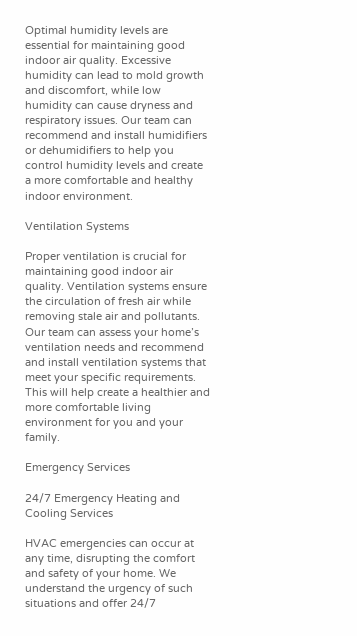Optimal humidity levels are essential for maintaining good indoor air quality. Excessive humidity can lead to mold growth and discomfort, while low humidity can cause dryness and respiratory issues. Our team can recommend and install humidifiers or dehumidifiers to help you control humidity levels and create a more comfortable and healthy indoor environment.

Ventilation Systems

Proper ventilation is crucial for maintaining good indoor air quality. Ventilation systems ensure the circulation of fresh air while removing stale air and pollutants. Our team can assess your home’s ventilation needs and recommend and install ventilation systems that meet your specific requirements. This will help create a healthier and more comfortable living environment for you and your family.

Emergency Services

24/7 Emergency Heating and Cooling Services

HVAC emergencies can occur at any time, disrupting the comfort and safety of your home. We understand the urgency of such situations and offer 24/7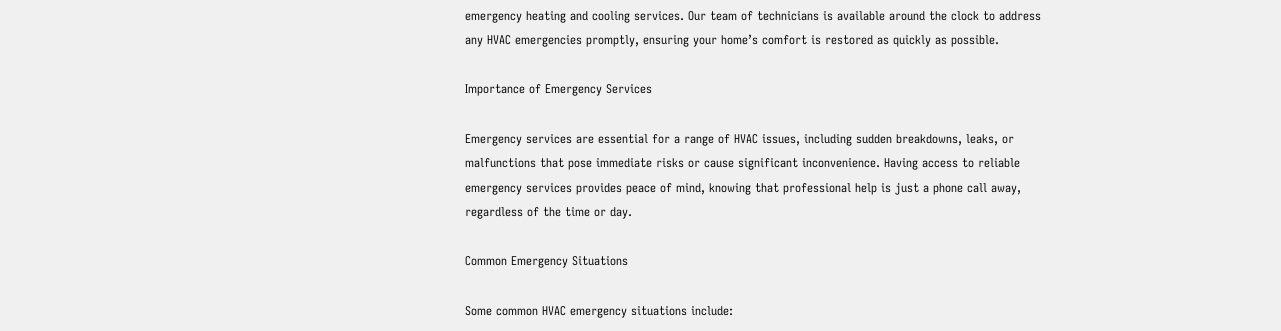emergency heating and cooling services. Our team of technicians is available around the clock to address any HVAC emergencies promptly, ensuring your home’s comfort is restored as quickly as possible.

Importance of Emergency Services

Emergency services are essential for a range of HVAC issues, including sudden breakdowns, leaks, or malfunctions that pose immediate risks or cause significant inconvenience. Having access to reliable emergency services provides peace of mind, knowing that professional help is just a phone call away, regardless of the time or day.

Common Emergency Situations

Some common HVAC emergency situations include: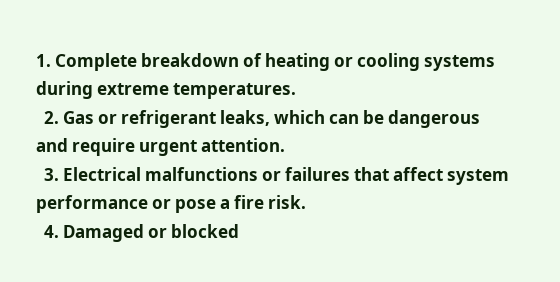1. Complete breakdown of heating or cooling systems during extreme temperatures.
  2. Gas or refrigerant leaks, which can be dangerous and require urgent attention.
  3. Electrical malfunctions or failures that affect system performance or pose a fire risk.
  4. Damaged or blocked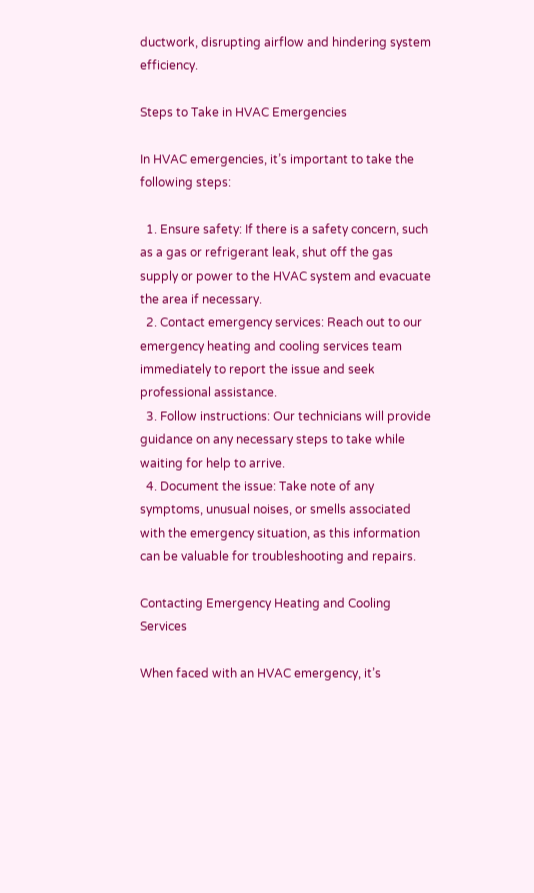ductwork, disrupting airflow and hindering system efficiency.

Steps to Take in HVAC Emergencies

In HVAC emergencies, it’s important to take the following steps:

  1. Ensure safety: If there is a safety concern, such as a gas or refrigerant leak, shut off the gas supply or power to the HVAC system and evacuate the area if necessary.
  2. Contact emergency services: Reach out to our emergency heating and cooling services team immediately to report the issue and seek professional assistance.
  3. Follow instructions: Our technicians will provide guidance on any necessary steps to take while waiting for help to arrive.
  4. Document the issue: Take note of any symptoms, unusual noises, or smells associated with the emergency situation, as this information can be valuable for troubleshooting and repairs.

Contacting Emergency Heating and Cooling Services

When faced with an HVAC emergency, it’s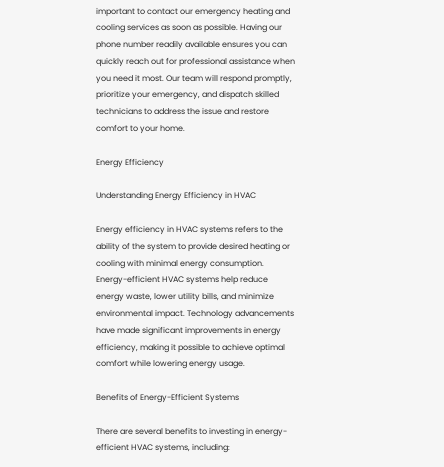important to contact our emergency heating and cooling services as soon as possible. Having our phone number readily available ensures you can quickly reach out for professional assistance when you need it most. Our team will respond promptly, prioritize your emergency, and dispatch skilled technicians to address the issue and restore comfort to your home.

Energy Efficiency

Understanding Energy Efficiency in HVAC

Energy efficiency in HVAC systems refers to the ability of the system to provide desired heating or cooling with minimal energy consumption. Energy-efficient HVAC systems help reduce energy waste, lower utility bills, and minimize environmental impact. Technology advancements have made significant improvements in energy efficiency, making it possible to achieve optimal comfort while lowering energy usage.

Benefits of Energy-Efficient Systems

There are several benefits to investing in energy-efficient HVAC systems, including: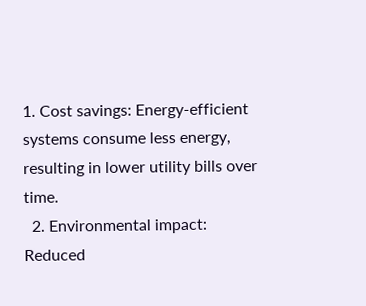1. Cost savings: Energy-efficient systems consume less energy, resulting in lower utility bills over time.
  2. Environmental impact: Reduced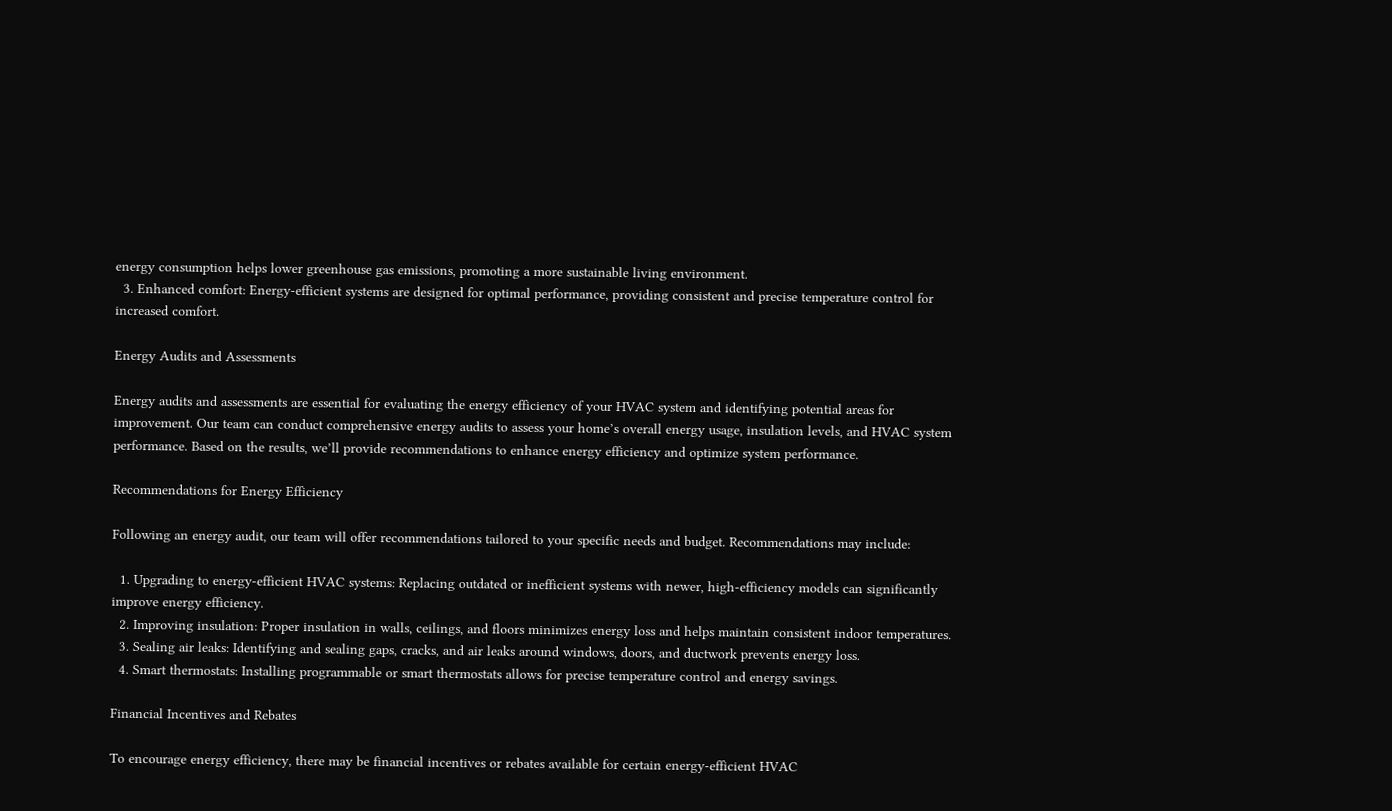energy consumption helps lower greenhouse gas emissions, promoting a more sustainable living environment.
  3. Enhanced comfort: Energy-efficient systems are designed for optimal performance, providing consistent and precise temperature control for increased comfort.

Energy Audits and Assessments

Energy audits and assessments are essential for evaluating the energy efficiency of your HVAC system and identifying potential areas for improvement. Our team can conduct comprehensive energy audits to assess your home’s overall energy usage, insulation levels, and HVAC system performance. Based on the results, we’ll provide recommendations to enhance energy efficiency and optimize system performance.

Recommendations for Energy Efficiency

Following an energy audit, our team will offer recommendations tailored to your specific needs and budget. Recommendations may include:

  1. Upgrading to energy-efficient HVAC systems: Replacing outdated or inefficient systems with newer, high-efficiency models can significantly improve energy efficiency.
  2. Improving insulation: Proper insulation in walls, ceilings, and floors minimizes energy loss and helps maintain consistent indoor temperatures.
  3. Sealing air leaks: Identifying and sealing gaps, cracks, and air leaks around windows, doors, and ductwork prevents energy loss.
  4. Smart thermostats: Installing programmable or smart thermostats allows for precise temperature control and energy savings.

Financial Incentives and Rebates

To encourage energy efficiency, there may be financial incentives or rebates available for certain energy-efficient HVAC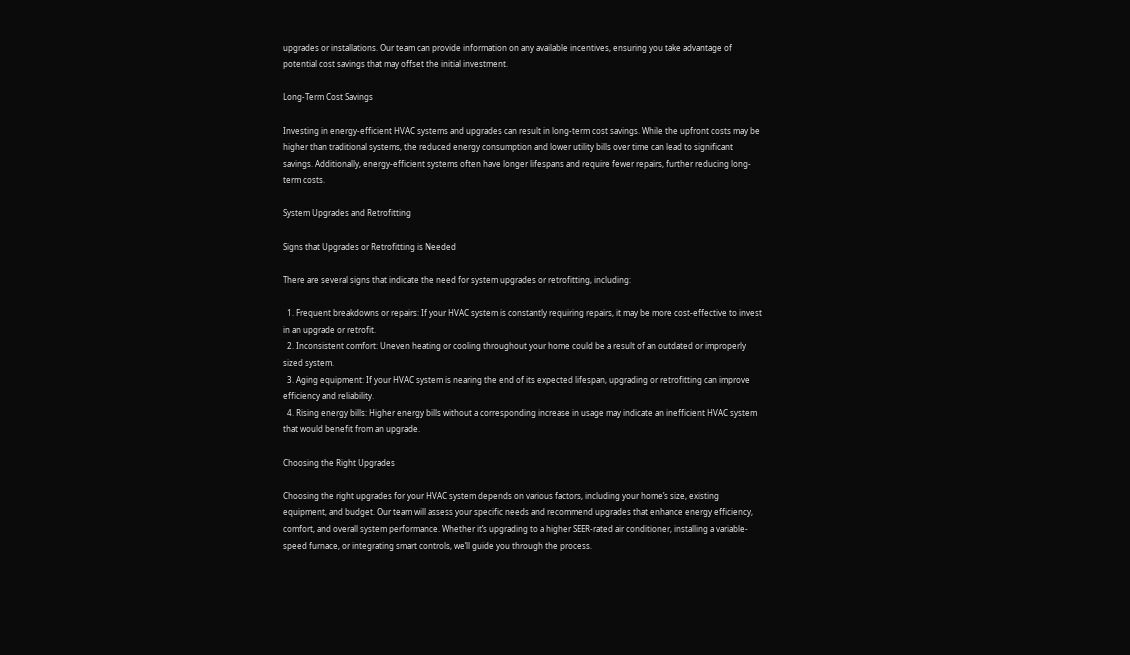upgrades or installations. Our team can provide information on any available incentives, ensuring you take advantage of potential cost savings that may offset the initial investment.

Long-Term Cost Savings

Investing in energy-efficient HVAC systems and upgrades can result in long-term cost savings. While the upfront costs may be higher than traditional systems, the reduced energy consumption and lower utility bills over time can lead to significant savings. Additionally, energy-efficient systems often have longer lifespans and require fewer repairs, further reducing long-term costs.

System Upgrades and Retrofitting

Signs that Upgrades or Retrofitting is Needed

There are several signs that indicate the need for system upgrades or retrofitting, including:

  1. Frequent breakdowns or repairs: If your HVAC system is constantly requiring repairs, it may be more cost-effective to invest in an upgrade or retrofit.
  2. Inconsistent comfort: Uneven heating or cooling throughout your home could be a result of an outdated or improperly sized system.
  3. Aging equipment: If your HVAC system is nearing the end of its expected lifespan, upgrading or retrofitting can improve efficiency and reliability.
  4. Rising energy bills: Higher energy bills without a corresponding increase in usage may indicate an inefficient HVAC system that would benefit from an upgrade.

Choosing the Right Upgrades

Choosing the right upgrades for your HVAC system depends on various factors, including your home’s size, existing equipment, and budget. Our team will assess your specific needs and recommend upgrades that enhance energy efficiency, comfort, and overall system performance. Whether it’s upgrading to a higher SEER-rated air conditioner, installing a variable-speed furnace, or integrating smart controls, we’ll guide you through the process.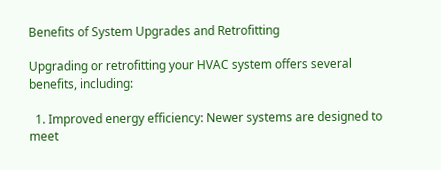Benefits of System Upgrades and Retrofitting

Upgrading or retrofitting your HVAC system offers several benefits, including:

  1. Improved energy efficiency: Newer systems are designed to meet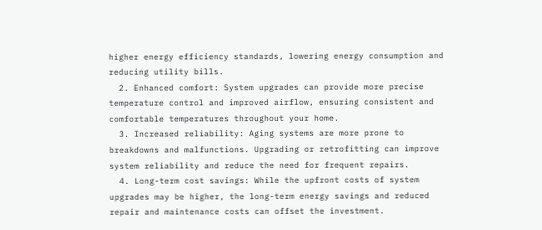higher energy efficiency standards, lowering energy consumption and reducing utility bills.
  2. Enhanced comfort: System upgrades can provide more precise temperature control and improved airflow, ensuring consistent and comfortable temperatures throughout your home.
  3. Increased reliability: Aging systems are more prone to breakdowns and malfunctions. Upgrading or retrofitting can improve system reliability and reduce the need for frequent repairs.
  4. Long-term cost savings: While the upfront costs of system upgrades may be higher, the long-term energy savings and reduced repair and maintenance costs can offset the investment.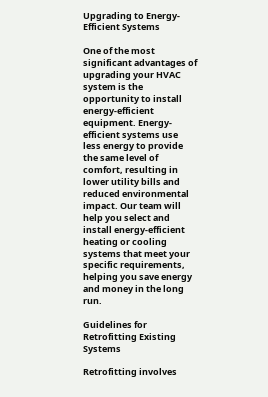Upgrading to Energy-Efficient Systems

One of the most significant advantages of upgrading your HVAC system is the opportunity to install energy-efficient equipment. Energy-efficient systems use less energy to provide the same level of comfort, resulting in lower utility bills and reduced environmental impact. Our team will help you select and install energy-efficient heating or cooling systems that meet your specific requirements, helping you save energy and money in the long run.

Guidelines for Retrofitting Existing Systems

Retrofitting involves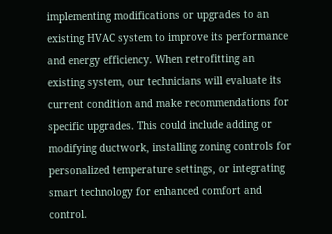implementing modifications or upgrades to an existing HVAC system to improve its performance and energy efficiency. When retrofitting an existing system, our technicians will evaluate its current condition and make recommendations for specific upgrades. This could include adding or modifying ductwork, installing zoning controls for personalized temperature settings, or integrating smart technology for enhanced comfort and control.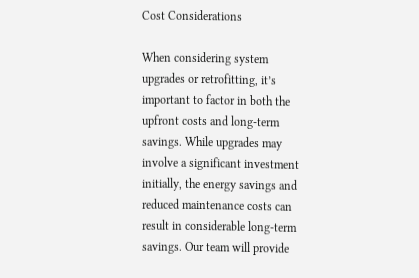Cost Considerations

When considering system upgrades or retrofitting, it’s important to factor in both the upfront costs and long-term savings. While upgrades may involve a significant investment initially, the energy savings and reduced maintenance costs can result in considerable long-term savings. Our team will provide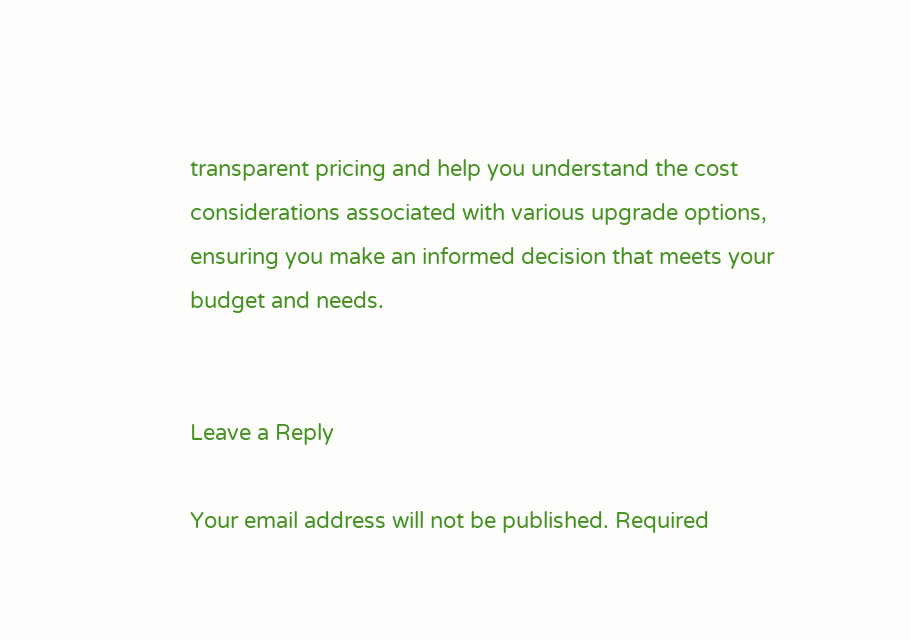transparent pricing and help you understand the cost considerations associated with various upgrade options, ensuring you make an informed decision that meets your budget and needs.


Leave a Reply

Your email address will not be published. Required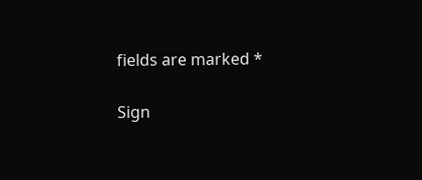fields are marked *

Sign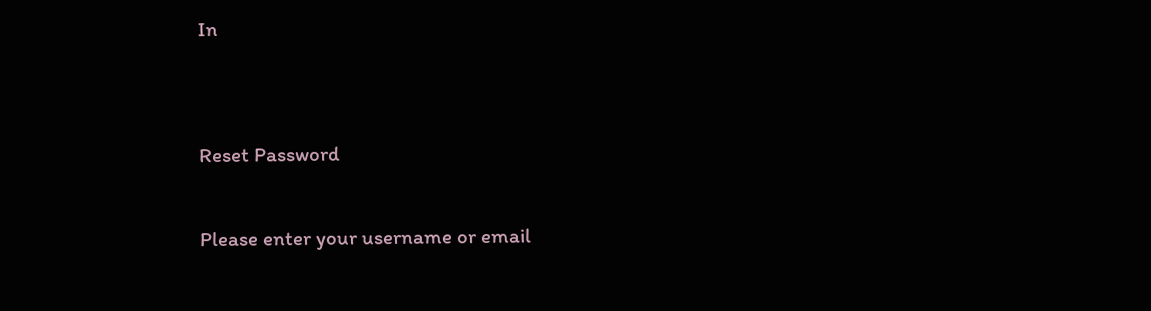In


Reset Password

Please enter your username or email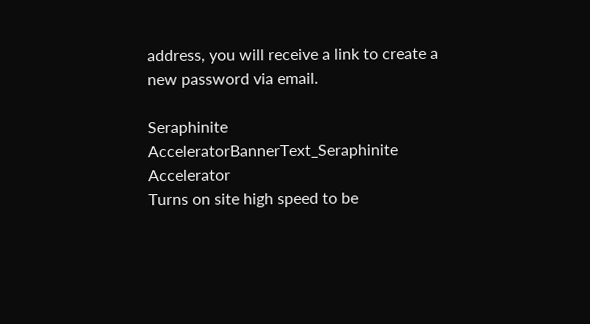address, you will receive a link to create a new password via email.

Seraphinite AcceleratorBannerText_Seraphinite Accelerator
Turns on site high speed to be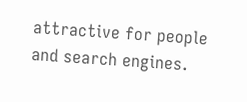attractive for people and search engines.